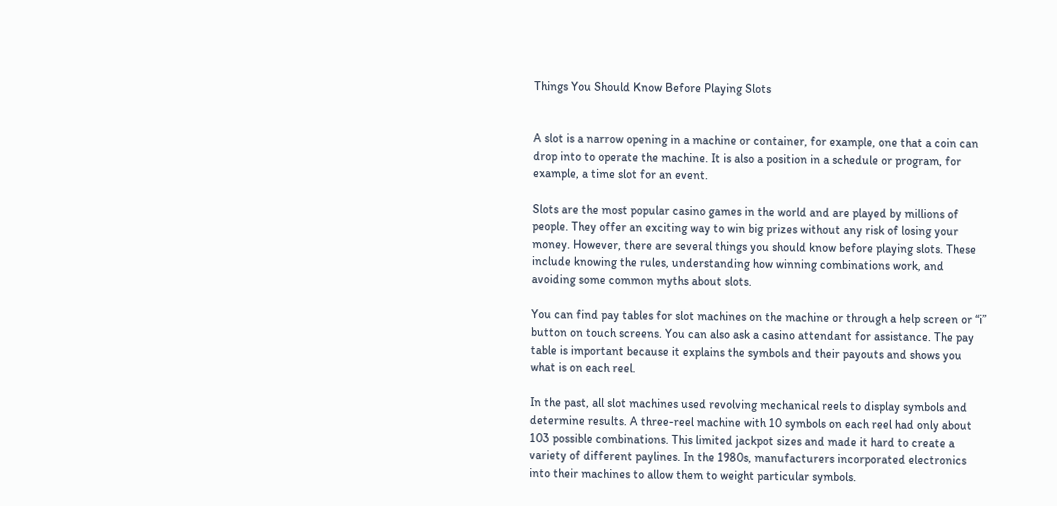Things You Should Know Before Playing Slots


A slot is a narrow opening in a machine or container, for example, one that a coin can drop into to operate the machine. It is also a position in a schedule or program, for example, a time slot for an event.

Slots are the most popular casino games in the world and are played by millions of people. They offer an exciting way to win big prizes without any risk of losing your money. However, there are several things you should know before playing slots. These include knowing the rules, understanding how winning combinations work, and avoiding some common myths about slots.

You can find pay tables for slot machines on the machine or through a help screen or “i” button on touch screens. You can also ask a casino attendant for assistance. The pay table is important because it explains the symbols and their payouts and shows you what is on each reel.

In the past, all slot machines used revolving mechanical reels to display symbols and determine results. A three-reel machine with 10 symbols on each reel had only about 103 possible combinations. This limited jackpot sizes and made it hard to create a variety of different paylines. In the 1980s, manufacturers incorporated electronics into their machines to allow them to weight particular symbols.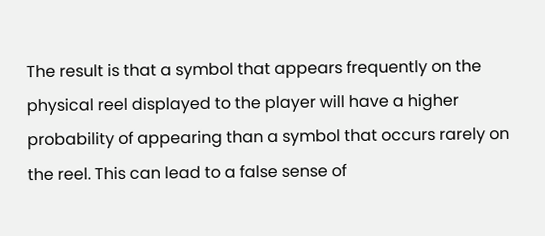The result is that a symbol that appears frequently on the physical reel displayed to the player will have a higher probability of appearing than a symbol that occurs rarely on the reel. This can lead to a false sense of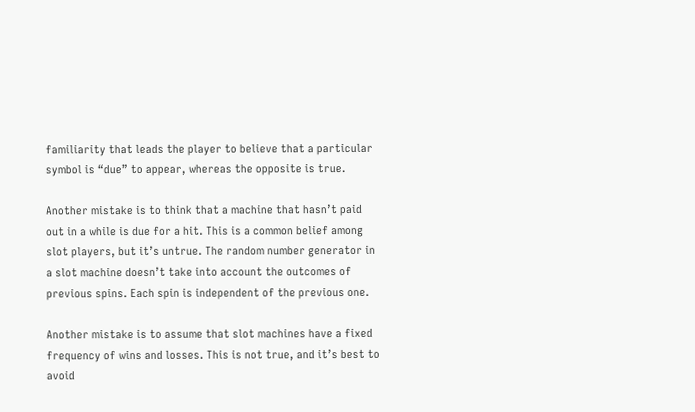familiarity that leads the player to believe that a particular symbol is “due” to appear, whereas the opposite is true.

Another mistake is to think that a machine that hasn’t paid out in a while is due for a hit. This is a common belief among slot players, but it’s untrue. The random number generator in a slot machine doesn’t take into account the outcomes of previous spins. Each spin is independent of the previous one.

Another mistake is to assume that slot machines have a fixed frequency of wins and losses. This is not true, and it’s best to avoid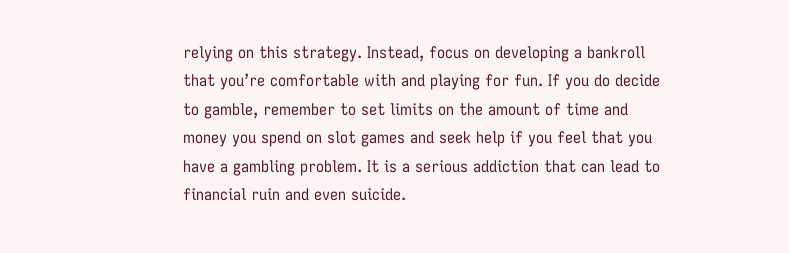relying on this strategy. Instead, focus on developing a bankroll that you’re comfortable with and playing for fun. If you do decide to gamble, remember to set limits on the amount of time and money you spend on slot games and seek help if you feel that you have a gambling problem. It is a serious addiction that can lead to financial ruin and even suicide.